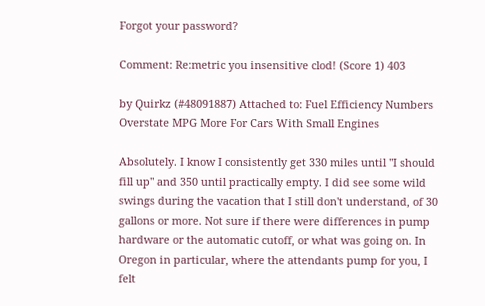Forgot your password?

Comment: Re:metric you insensitive clod! (Score 1) 403

by Quirkz (#48091887) Attached to: Fuel Efficiency Numbers Overstate MPG More For Cars With Small Engines

Absolutely. I know I consistently get 330 miles until "I should fill up" and 350 until practically empty. I did see some wild swings during the vacation that I still don't understand, of 30 gallons or more. Not sure if there were differences in pump hardware or the automatic cutoff, or what was going on. In Oregon in particular, where the attendants pump for you, I felt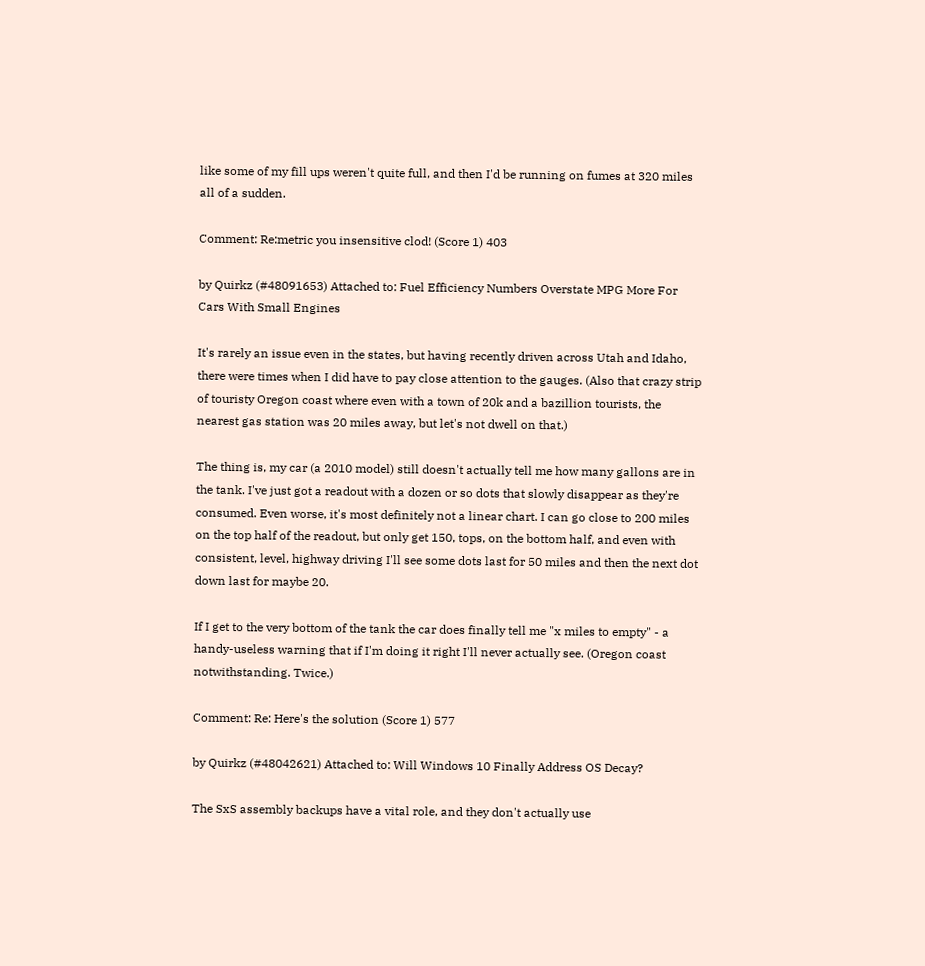like some of my fill ups weren't quite full, and then I'd be running on fumes at 320 miles all of a sudden.

Comment: Re:metric you insensitive clod! (Score 1) 403

by Quirkz (#48091653) Attached to: Fuel Efficiency Numbers Overstate MPG More For Cars With Small Engines

It's rarely an issue even in the states, but having recently driven across Utah and Idaho, there were times when I did have to pay close attention to the gauges. (Also that crazy strip of touristy Oregon coast where even with a town of 20k and a bazillion tourists, the nearest gas station was 20 miles away, but let's not dwell on that.)

The thing is, my car (a 2010 model) still doesn't actually tell me how many gallons are in the tank. I've just got a readout with a dozen or so dots that slowly disappear as they're consumed. Even worse, it's most definitely not a linear chart. I can go close to 200 miles on the top half of the readout, but only get 150, tops, on the bottom half, and even with consistent, level, highway driving I'll see some dots last for 50 miles and then the next dot down last for maybe 20.

If I get to the very bottom of the tank the car does finally tell me "x miles to empty" - a handy-useless warning that if I'm doing it right I'll never actually see. (Oregon coast notwithstanding. Twice.)

Comment: Re: Here's the solution (Score 1) 577

by Quirkz (#48042621) Attached to: Will Windows 10 Finally Address OS Decay?

The SxS assembly backups have a vital role, and they don't actually use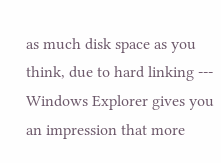as much disk space as you think, due to hard linking ---
Windows Explorer gives you an impression that more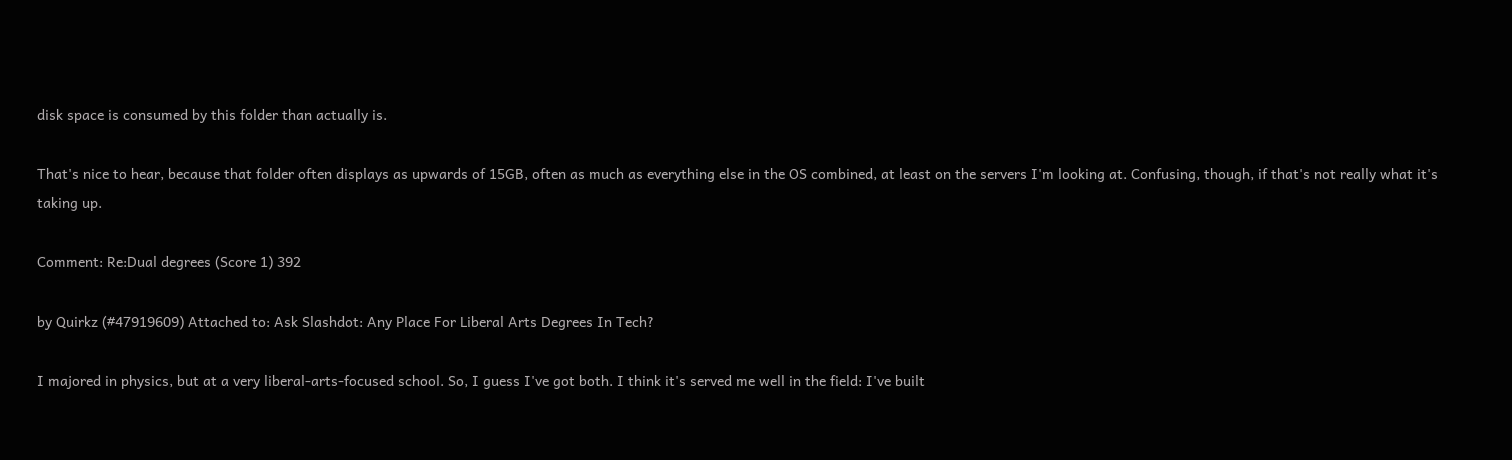disk space is consumed by this folder than actually is.

That's nice to hear, because that folder often displays as upwards of 15GB, often as much as everything else in the OS combined, at least on the servers I'm looking at. Confusing, though, if that's not really what it's taking up.

Comment: Re:Dual degrees (Score 1) 392

by Quirkz (#47919609) Attached to: Ask Slashdot: Any Place For Liberal Arts Degrees In Tech?

I majored in physics, but at a very liberal-arts-focused school. So, I guess I've got both. I think it's served me well in the field: I've built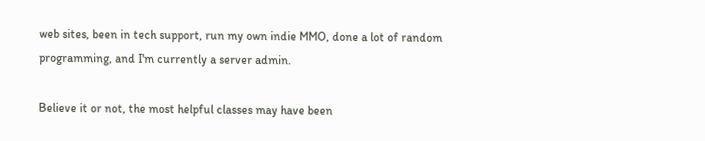web sites, been in tech support, run my own indie MMO, done a lot of random programming, and I'm currently a server admin.

Believe it or not, the most helpful classes may have been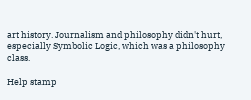art history. Journalism and philosophy didn't hurt, especially Symbolic Logic, which was a philosophy class.

Help stamp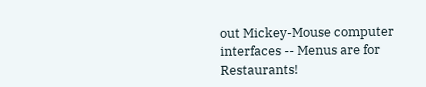out Mickey-Mouse computer interfaces -- Menus are for Restaurants!